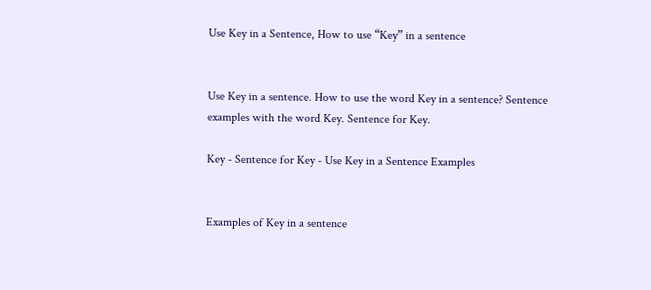Use Key in a Sentence, How to use “Key” in a sentence


Use Key in a sentence. How to use the word Key in a sentence? Sentence examples with the word Key. Sentence for Key.

Key - Sentence for Key - Use Key in a Sentence Examples


Examples of Key in a sentence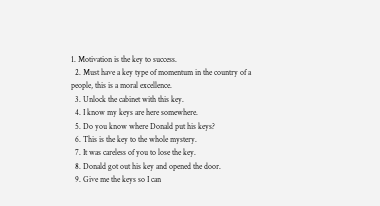1. Motivation is the key to success.
  2. Must have a key type of momentum in the country of a people, this is a moral excellence.
  3. Unlock the cabinet with this key.
  4. I know my keys are here somewhere.
  5. Do you know where Donald put his keys?
  6. This is the key to the whole mystery.
  7. It was careless of you to lose the key.
  8. Donald got out his key and opened the door.
  9. Give me the keys so I can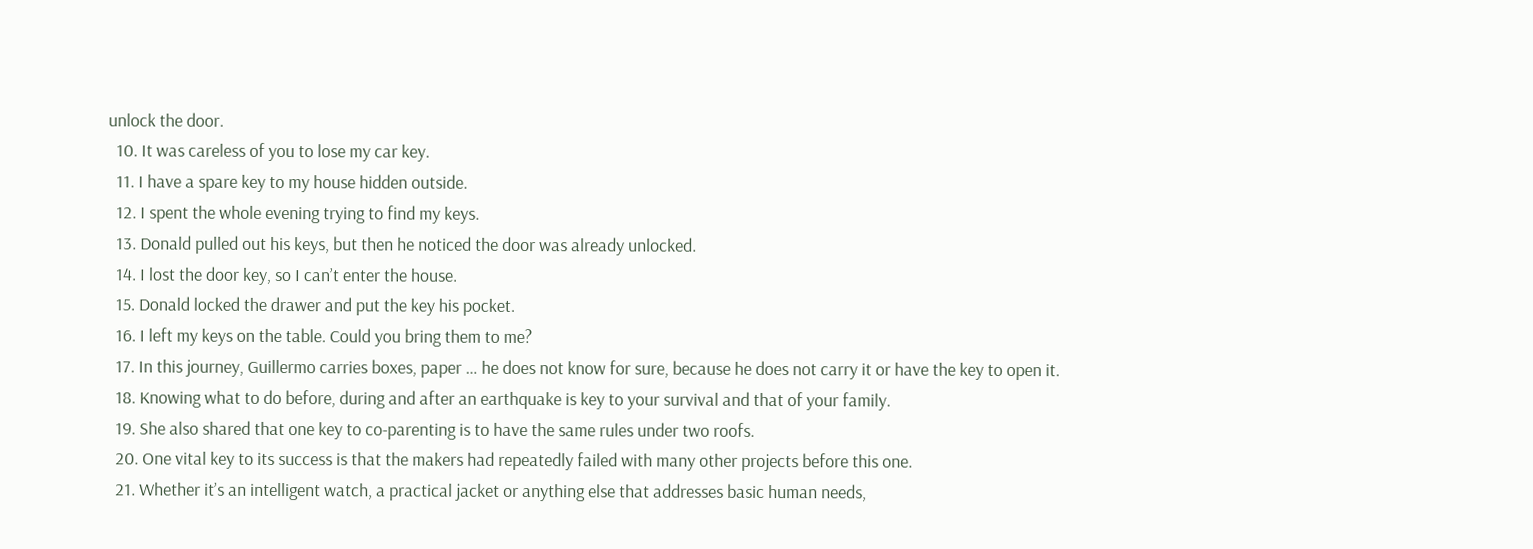unlock the door.
  10. It was careless of you to lose my car key.
  11. I have a spare key to my house hidden outside.
  12. I spent the whole evening trying to find my keys.
  13. Donald pulled out his keys, but then he noticed the door was already unlocked.
  14. I lost the door key, so I can’t enter the house.
  15. Donald locked the drawer and put the key his pocket.
  16. I left my keys on the table. Could you bring them to me?
  17. In this journey, Guillermo carries boxes, paper … he does not know for sure, because he does not carry it or have the key to open it.
  18. Knowing what to do before, during and after an earthquake is key to your survival and that of your family.
  19. She also shared that one key to co-parenting is to have the same rules under two roofs.
  20. One vital key to its success is that the makers had repeatedly failed with many other projects before this one.
  21. Whether it’s an intelligent watch, a practical jacket or anything else that addresses basic human needs,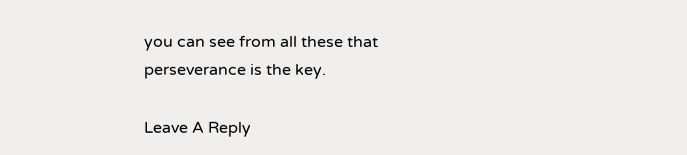you can see from all these that perseverance is the key.

Leave A Reply